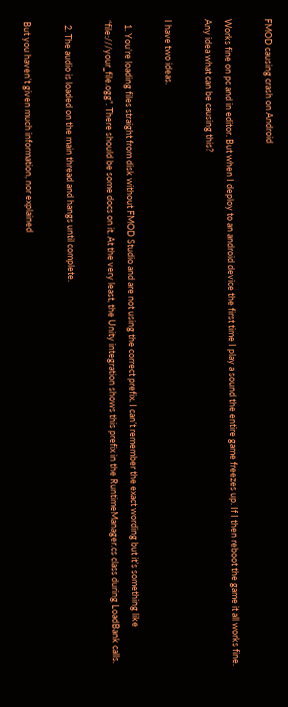FMOD causing crash on Android

Works fine on pc and in editor. But when I deploy to an android device the first time I play a sound the entire game freezes up. If I then reboot the game it all works fine.
Any idea what can be causing this?

I have two ideas.

  1. You’re loading files straight from disk without FMOD Studio and are not using the correct prefix. I can’t remember the exact wording but it’s something like “file:///your_file.ogg”. There should be some docs on it. At the very least, the Unity integration shows this prefix in the RuntimeManager.cs class during LoadBank calls.

  2. The audio is loaded on the main thread and hangs until complete.

But you haven’t given much information, nor explained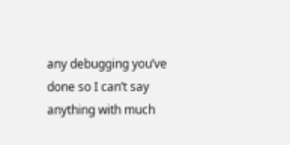any debugging you’ve done so I can’t say anything with much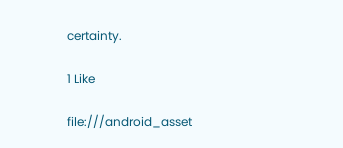certainty.

1 Like

file:///android_asset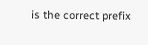is the correct prefix